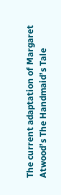The current adaptation of Margaret Atwood’s The Handmaid’s Tale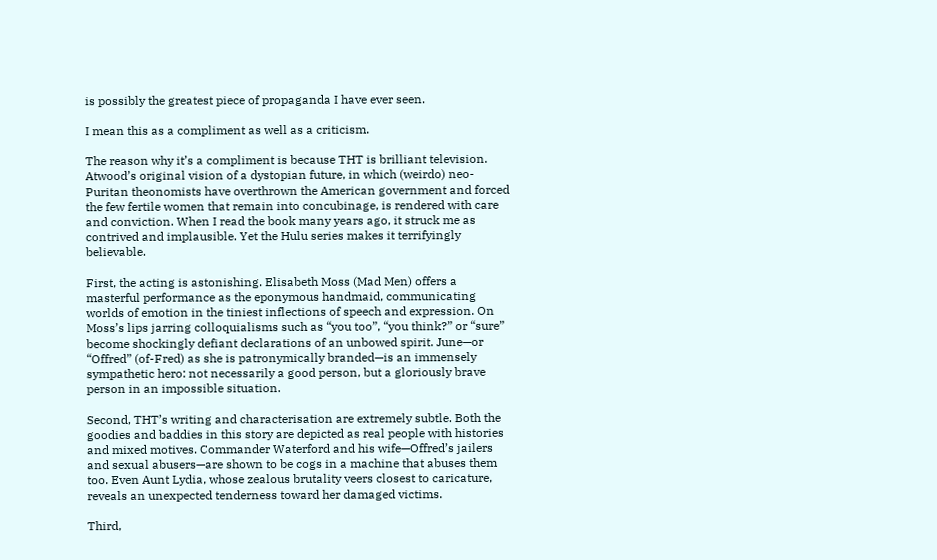is possibly the greatest piece of propaganda I have ever seen.

I mean this as a compliment as well as a criticism.

The reason why it’s a compliment is because THT is brilliant television. Atwood’s original vision of a dystopian future, in which (weirdo) neo-Puritan theonomists have overthrown the American government and forced the few fertile women that remain into concubinage, is rendered with care and conviction. When I read the book many years ago, it struck me as contrived and implausible. Yet the Hulu series makes it terrifyingly believable.

First, the acting is astonishing. Elisabeth Moss (Mad Men) offers a masterful performance as the eponymous handmaid, communicating worlds of emotion in the tiniest inflections of speech and expression. On Moss’s lips jarring colloquialisms such as “you too”, “you think?” or “sure” become shockingly defiant declarations of an unbowed spirit. June—or “Offred” (of-Fred) as she is patronymically branded—is an immensely sympathetic hero: not necessarily a good person, but a gloriously brave person in an impossible situation.

Second, THT’s writing and characterisation are extremely subtle. Both the goodies and baddies in this story are depicted as real people with histories and mixed motives. Commander Waterford and his wife—Offred’s jailers and sexual abusers—are shown to be cogs in a machine that abuses them too. Even Aunt Lydia, whose zealous brutality veers closest to caricature, reveals an unexpected tenderness toward her damaged victims.

Third,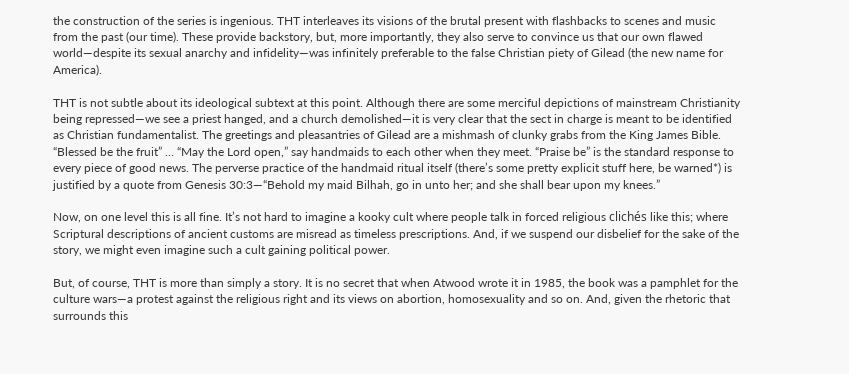the construction of the series is ingenious. THT interleaves its visions of the brutal present with flashbacks to scenes and music from the past (our time). These provide backstory, but, more importantly, they also serve to convince us that our own flawed world—despite its sexual anarchy and infidelity—was infinitely preferable to the false Christian piety of Gilead (the new name for America).

THT is not subtle about its ideological subtext at this point. Although there are some merciful depictions of mainstream Christianity being repressed—we see a priest hanged, and a church demolished—it is very clear that the sect in charge is meant to be identified as Christian fundamentalist. The greetings and pleasantries of Gilead are a mishmash of clunky grabs from the King James Bible. “Blessed be the fruit” … “May the Lord open,” say handmaids to each other when they meet. “Praise be” is the standard response to every piece of good news. The perverse practice of the handmaid ritual itself (there’s some pretty explicit stuff here, be warned*) is justified by a quote from Genesis 30:3—“Behold my maid Bilhah, go in unto her; and she shall bear upon my knees.”

Now, on one level this is all fine. It’s not hard to imagine a kooky cult where people talk in forced religious clichés like this; where Scriptural descriptions of ancient customs are misread as timeless prescriptions. And, if we suspend our disbelief for the sake of the story, we might even imagine such a cult gaining political power.

But, of course, THT is more than simply a story. It is no secret that when Atwood wrote it in 1985, the book was a pamphlet for the culture wars—a protest against the religious right and its views on abortion, homosexuality and so on. And, given the rhetoric that surrounds this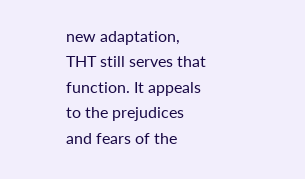new adaptation, THT still serves that function. It appeals to the prejudices and fears of the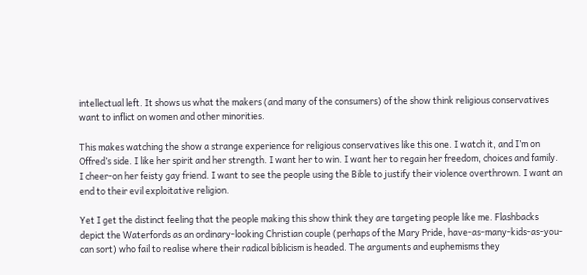intellectual left. It shows us what the makers (and many of the consumers) of the show think religious conservatives want to inflict on women and other minorities.

This makes watching the show a strange experience for religious conservatives like this one. I watch it, and I’m on Offred’s side. I like her spirit and her strength. I want her to win. I want her to regain her freedom, choices and family. I cheer-on her feisty gay friend. I want to see the people using the Bible to justify their violence overthrown. I want an end to their evil exploitative religion.

Yet I get the distinct feeling that the people making this show think they are targeting people like me. Flashbacks depict the Waterfords as an ordinary-looking Christian couple (perhaps of the Mary Pride, have-as-many-kids-as-you-can sort) who fail to realise where their radical biblicism is headed. The arguments and euphemisms they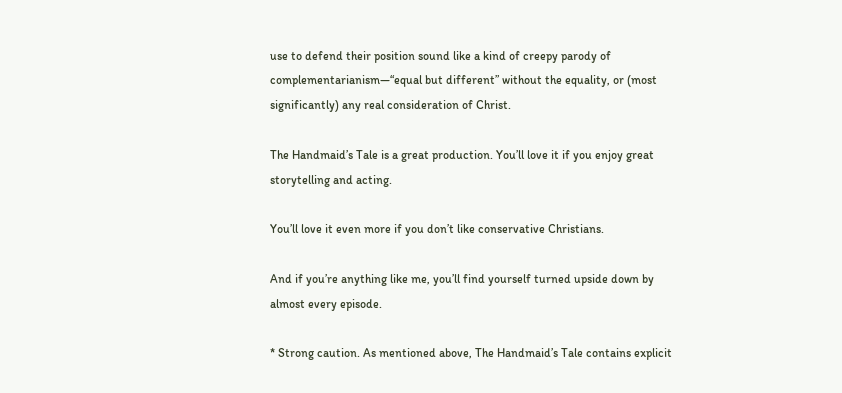use to defend their position sound like a kind of creepy parody of complementarianism—“equal but different” without the equality, or (most significantly) any real consideration of Christ.

The Handmaid’s Tale is a great production. You’ll love it if you enjoy great storytelling and acting.

You’ll love it even more if you don’t like conservative Christians.

And if you’re anything like me, you’ll find yourself turned upside down by almost every episode.

* Strong caution. As mentioned above, The Handmaid’s Tale contains explicit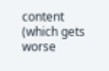content (which gets worse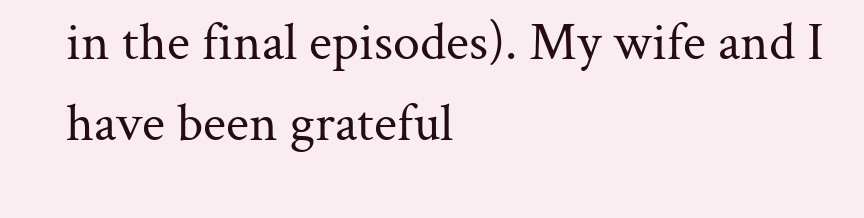in the final episodes). My wife and I have been grateful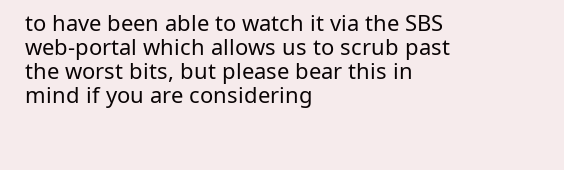to have been able to watch it via the SBS web-portal which allows us to scrub past the worst bits, but please bear this in mind if you are considering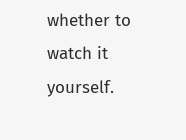whether to watch it yourself.